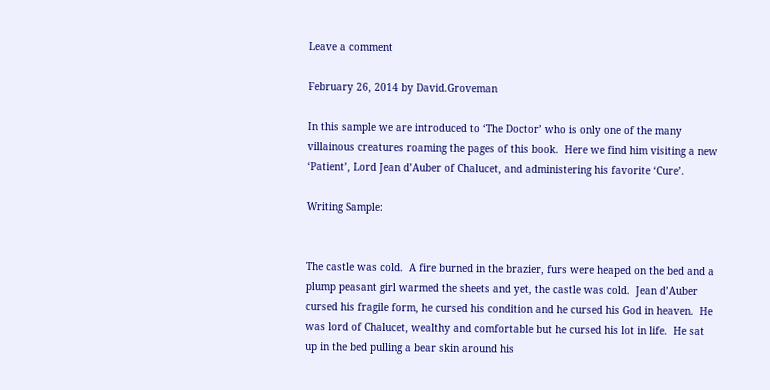Leave a comment

February 26, 2014 by David.Groveman

In this sample we are introduced to ‘The Doctor’ who is only one of the many villainous creatures roaming the pages of this book.  Here we find him visiting a new ‘Patient’, Lord Jean d’Auber of Chalucet, and administering his favorite ‘Cure’.

Writing Sample:


The castle was cold.  A fire burned in the brazier, furs were heaped on the bed and a plump peasant girl warmed the sheets and yet, the castle was cold.  Jean d’Auber cursed his fragile form, he cursed his condition and he cursed his God in heaven.  He was lord of Chalucet, wealthy and comfortable but he cursed his lot in life.  He sat up in the bed pulling a bear skin around his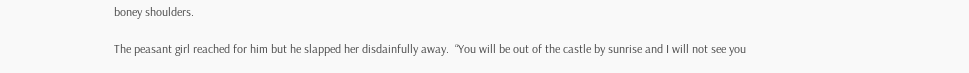boney shoulders.

The peasant girl reached for him but he slapped her disdainfully away.  “You will be out of the castle by sunrise and I will not see you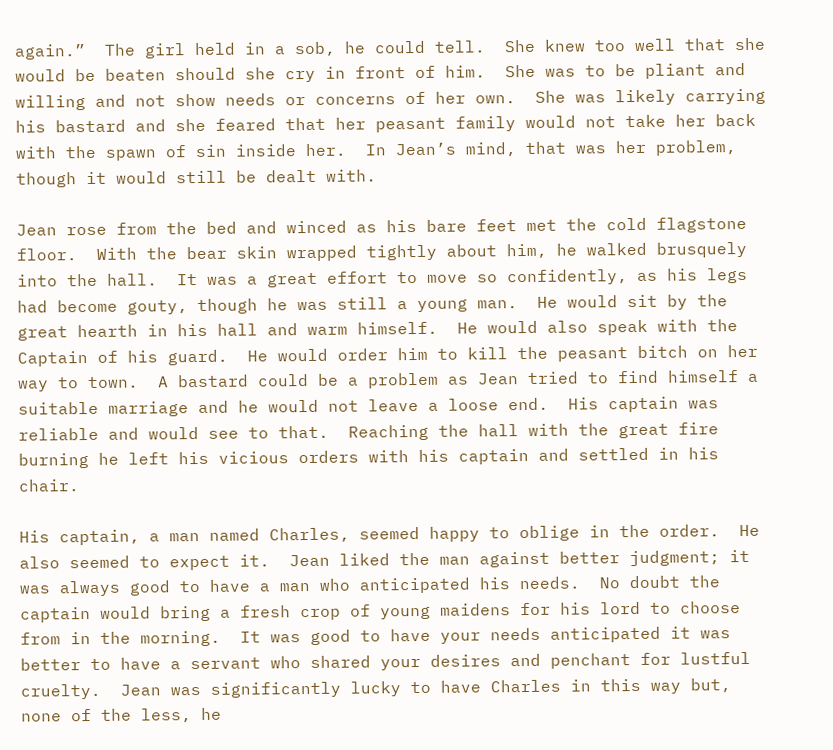again.”  The girl held in a sob, he could tell.  She knew too well that she would be beaten should she cry in front of him.  She was to be pliant and willing and not show needs or concerns of her own.  She was likely carrying his bastard and she feared that her peasant family would not take her back with the spawn of sin inside her.  In Jean’s mind, that was her problem, though it would still be dealt with.

Jean rose from the bed and winced as his bare feet met the cold flagstone floor.  With the bear skin wrapped tightly about him, he walked brusquely into the hall.  It was a great effort to move so confidently, as his legs had become gouty, though he was still a young man.  He would sit by the great hearth in his hall and warm himself.  He would also speak with the Captain of his guard.  He would order him to kill the peasant bitch on her way to town.  A bastard could be a problem as Jean tried to find himself a suitable marriage and he would not leave a loose end.  His captain was reliable and would see to that.  Reaching the hall with the great fire burning he left his vicious orders with his captain and settled in his chair.

His captain, a man named Charles, seemed happy to oblige in the order.  He also seemed to expect it.  Jean liked the man against better judgment; it was always good to have a man who anticipated his needs.  No doubt the captain would bring a fresh crop of young maidens for his lord to choose from in the morning.  It was good to have your needs anticipated it was better to have a servant who shared your desires and penchant for lustful cruelty.  Jean was significantly lucky to have Charles in this way but, none of the less, he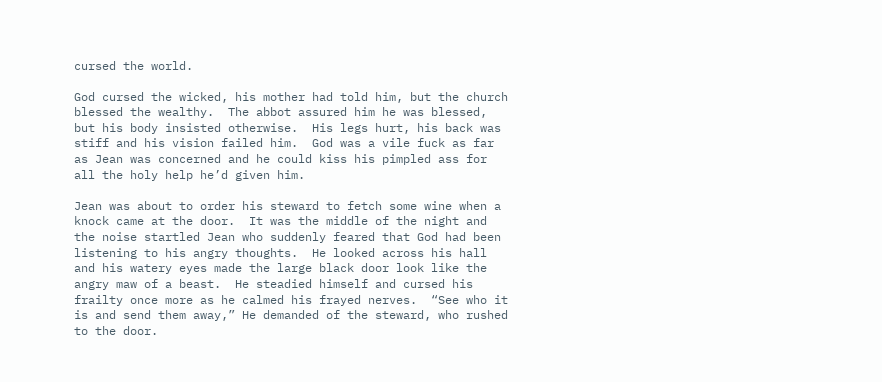cursed the world.

God cursed the wicked, his mother had told him, but the church blessed the wealthy.  The abbot assured him he was blessed, but his body insisted otherwise.  His legs hurt, his back was stiff and his vision failed him.  God was a vile fuck as far as Jean was concerned and he could kiss his pimpled ass for all the holy help he’d given him.

Jean was about to order his steward to fetch some wine when a knock came at the door.  It was the middle of the night and the noise startled Jean who suddenly feared that God had been listening to his angry thoughts.  He looked across his hall and his watery eyes made the large black door look like the angry maw of a beast.  He steadied himself and cursed his frailty once more as he calmed his frayed nerves.  “See who it is and send them away,” He demanded of the steward, who rushed to the door.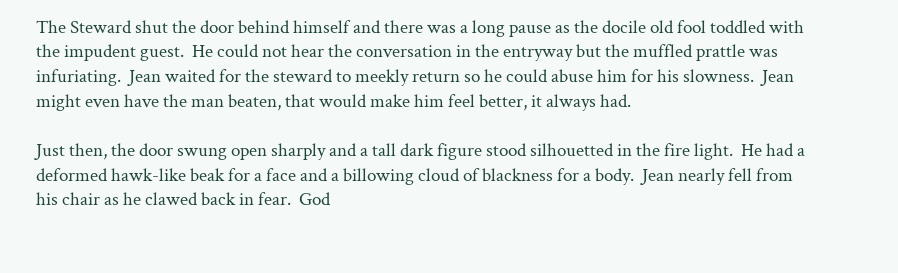The Steward shut the door behind himself and there was a long pause as the docile old fool toddled with the impudent guest.  He could not hear the conversation in the entryway but the muffled prattle was infuriating.  Jean waited for the steward to meekly return so he could abuse him for his slowness.  Jean might even have the man beaten, that would make him feel better, it always had.

Just then, the door swung open sharply and a tall dark figure stood silhouetted in the fire light.  He had a deformed hawk-like beak for a face and a billowing cloud of blackness for a body.  Jean nearly fell from his chair as he clawed back in fear.  God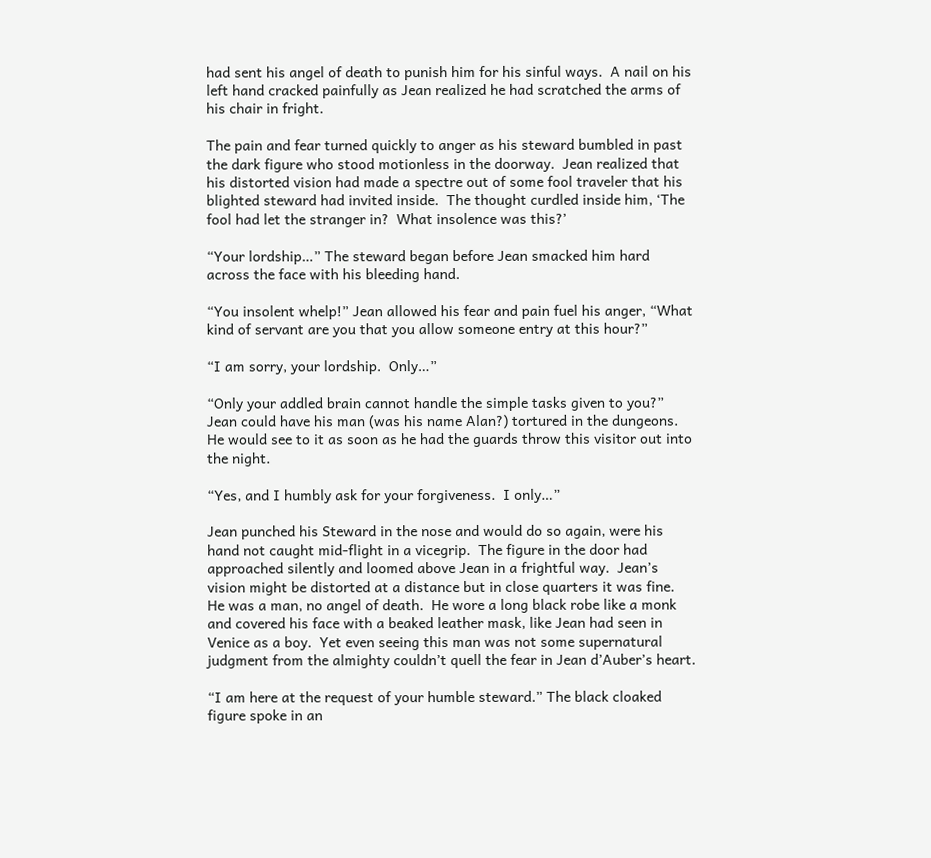had sent his angel of death to punish him for his sinful ways.  A nail on his left hand cracked painfully as Jean realized he had scratched the arms of his chair in fright.

The pain and fear turned quickly to anger as his steward bumbled in past the dark figure who stood motionless in the doorway.  Jean realized that his distorted vision had made a spectre out of some fool traveler that his blighted steward had invited inside.  The thought curdled inside him, ‘The fool had let the stranger in?  What insolence was this?’

“Your lordship…” The steward began before Jean smacked him hard across the face with his bleeding hand.

“You insolent whelp!” Jean allowed his fear and pain fuel his anger, “What kind of servant are you that you allow someone entry at this hour?”

“I am sorry, your lordship.  Only…”

“Only your addled brain cannot handle the simple tasks given to you?”  Jean could have his man (was his name Alan?) tortured in the dungeons.  He would see to it as soon as he had the guards throw this visitor out into the night.

“Yes, and I humbly ask for your forgiveness.  I only…”

Jean punched his Steward in the nose and would do so again, were his hand not caught mid-flight in a vicegrip.  The figure in the door had approached silently and loomed above Jean in a frightful way.  Jean’s vision might be distorted at a distance but in close quarters it was fine.  He was a man, no angel of death.  He wore a long black robe like a monk and covered his face with a beaked leather mask, like Jean had seen in Venice as a boy.  Yet even seeing this man was not some supernatural judgment from the almighty couldn’t quell the fear in Jean d’Auber’s heart.

“I am here at the request of your humble steward.” The black cloaked figure spoke in an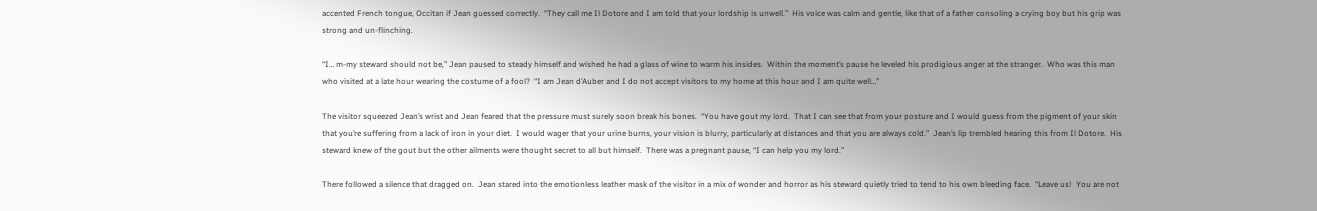accented French tongue, Occitan if Jean guessed correctly.  “They call me Il Dotore and I am told that your lordship is unwell.”  His voice was calm and gentle, like that of a father consoling a crying boy but his grip was strong and un-flinching.

“I… m-my steward should not be,” Jean paused to steady himself and wished he had a glass of wine to warm his insides.  Within the moment’s pause he leveled his prodigious anger at the stranger.  Who was this man who visited at a late hour wearing the costume of a fool?  “I am Jean d’Auber and I do not accept visitors to my home at this hour and I am quite well…”

The visitor squeezed Jean’s wrist and Jean feared that the pressure must surely soon break his bones.  “You have gout my lord.  That I can see that from your posture and I would guess from the pigment of your skin that you’re suffering from a lack of iron in your diet.  I would wager that your urine burns, your vision is blurry, particularly at distances and that you are always cold.”  Jean’s lip trembled hearing this from Il Dotore.  His steward knew of the gout but the other ailments were thought secret to all but himself.  There was a pregnant pause, “I can help you my lord.”

There followed a silence that dragged on.  Jean stared into the emotionless leather mask of the visitor in a mix of wonder and horror as his steward quietly tried to tend to his own bleeding face.  “Leave us!  You are not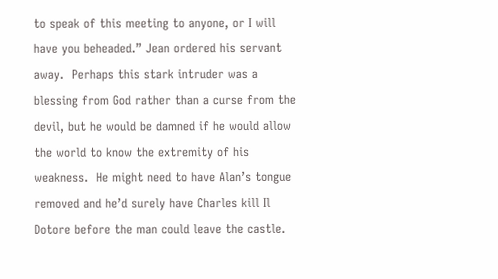to speak of this meeting to anyone, or I will have you beheaded.” Jean ordered his servant away.  Perhaps this stark intruder was a blessing from God rather than a curse from the devil, but he would be damned if he would allow the world to know the extremity of his weakness.  He might need to have Alan’s tongue removed and he’d surely have Charles kill Il Dotore before the man could leave the castle.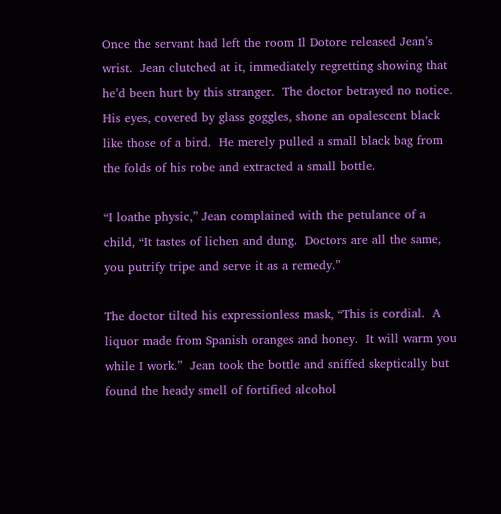Once the servant had left the room Il Dotore released Jean’s wrist.  Jean clutched at it, immediately regretting showing that he’d been hurt by this stranger.  The doctor betrayed no notice.  His eyes, covered by glass goggles, shone an opalescent black like those of a bird.  He merely pulled a small black bag from the folds of his robe and extracted a small bottle.

“I loathe physic,” Jean complained with the petulance of a child, “It tastes of lichen and dung.  Doctors are all the same, you putrify tripe and serve it as a remedy.”

The doctor tilted his expressionless mask, “This is cordial.  A liquor made from Spanish oranges and honey.  It will warm you while I work.”  Jean took the bottle and sniffed skeptically but found the heady smell of fortified alcohol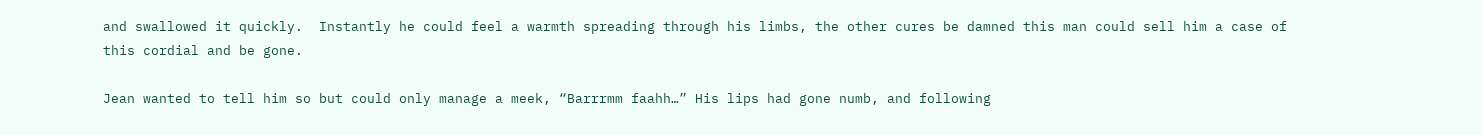and swallowed it quickly.  Instantly he could feel a warmth spreading through his limbs, the other cures be damned this man could sell him a case of this cordial and be gone.

Jean wanted to tell him so but could only manage a meek, “Barrrmm faahh…” His lips had gone numb, and following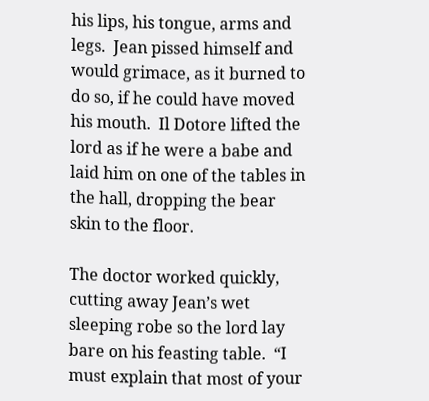his lips, his tongue, arms and legs.  Jean pissed himself and would grimace, as it burned to do so, if he could have moved his mouth.  Il Dotore lifted the lord as if he were a babe and laid him on one of the tables in the hall, dropping the bear skin to the floor.

The doctor worked quickly, cutting away Jean’s wet sleeping robe so the lord lay bare on his feasting table.  “I must explain that most of your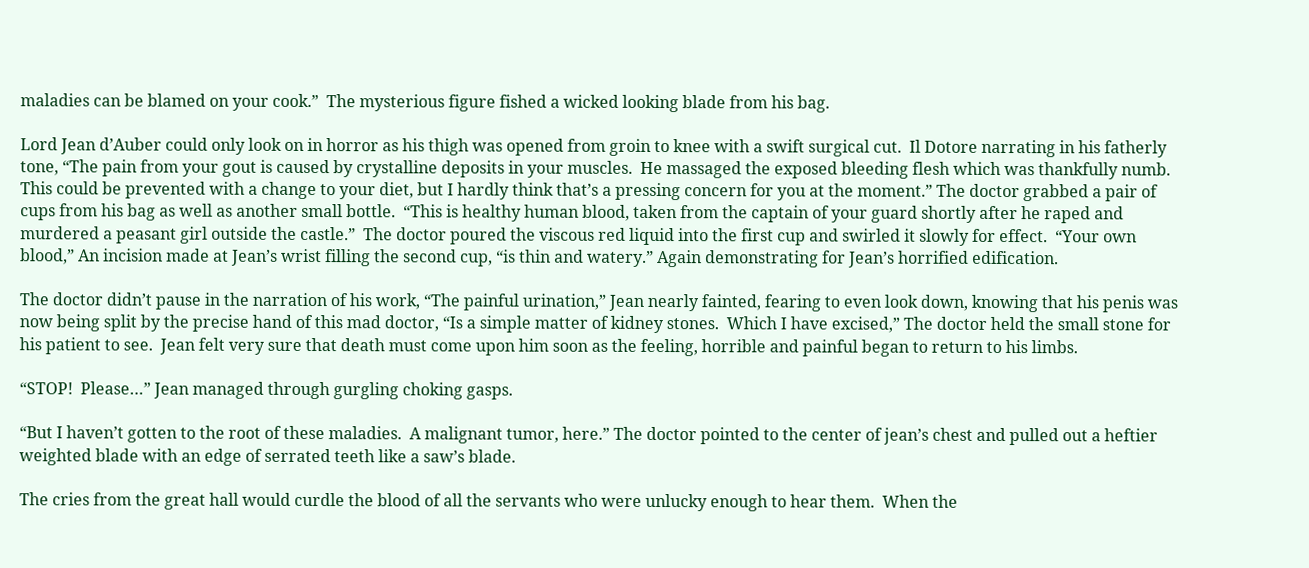maladies can be blamed on your cook.”  The mysterious figure fished a wicked looking blade from his bag.

Lord Jean d’Auber could only look on in horror as his thigh was opened from groin to knee with a swift surgical cut.  Il Dotore narrating in his fatherly tone, “The pain from your gout is caused by crystalline deposits in your muscles.  He massaged the exposed bleeding flesh which was thankfully numb.  This could be prevented with a change to your diet, but I hardly think that’s a pressing concern for you at the moment.” The doctor grabbed a pair of cups from his bag as well as another small bottle.  “This is healthy human blood, taken from the captain of your guard shortly after he raped and murdered a peasant girl outside the castle.”  The doctor poured the viscous red liquid into the first cup and swirled it slowly for effect.  “Your own blood,” An incision made at Jean’s wrist filling the second cup, “is thin and watery.” Again demonstrating for Jean’s horrified edification.

The doctor didn’t pause in the narration of his work, “The painful urination,” Jean nearly fainted, fearing to even look down, knowing that his penis was now being split by the precise hand of this mad doctor, “Is a simple matter of kidney stones.  Which I have excised,” The doctor held the small stone for his patient to see.  Jean felt very sure that death must come upon him soon as the feeling, horrible and painful began to return to his limbs.

“STOP!  Please…” Jean managed through gurgling choking gasps.

“But I haven’t gotten to the root of these maladies.  A malignant tumor, here.” The doctor pointed to the center of jean’s chest and pulled out a heftier weighted blade with an edge of serrated teeth like a saw’s blade.

The cries from the great hall would curdle the blood of all the servants who were unlucky enough to hear them.  When the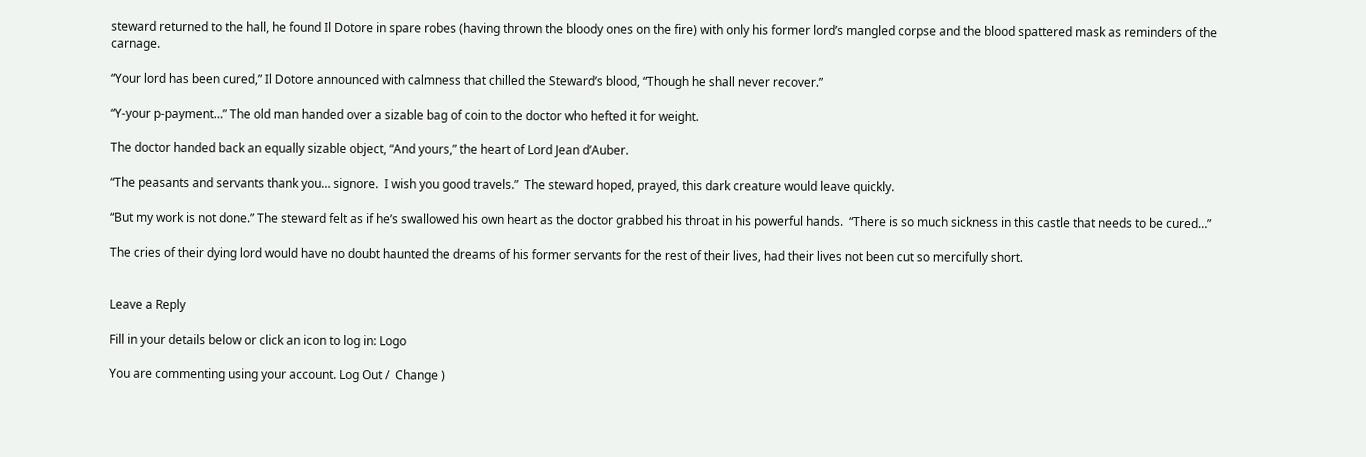steward returned to the hall, he found Il Dotore in spare robes (having thrown the bloody ones on the fire) with only his former lord’s mangled corpse and the blood spattered mask as reminders of the carnage.

“Your lord has been cured,” Il Dotore announced with calmness that chilled the Steward’s blood, “Though he shall never recover.”

“Y-your p-payment…” The old man handed over a sizable bag of coin to the doctor who hefted it for weight.

The doctor handed back an equally sizable object, “And yours,” the heart of Lord Jean d’Auber.

“The peasants and servants thank you… signore.  I wish you good travels.”  The steward hoped, prayed, this dark creature would leave quickly.

“But my work is not done.” The steward felt as if he’s swallowed his own heart as the doctor grabbed his throat in his powerful hands.  “There is so much sickness in this castle that needs to be cured…”

The cries of their dying lord would have no doubt haunted the dreams of his former servants for the rest of their lives, had their lives not been cut so mercifully short.


Leave a Reply

Fill in your details below or click an icon to log in: Logo

You are commenting using your account. Log Out /  Change )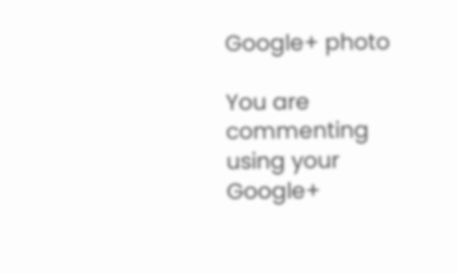Google+ photo

You are commenting using your Google+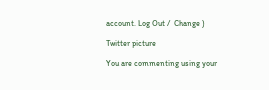account. Log Out /  Change )

Twitter picture

You are commenting using your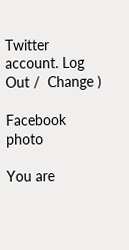Twitter account. Log Out /  Change )

Facebook photo

You are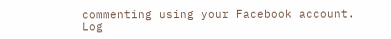commenting using your Facebook account. Log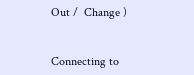Out /  Change )


Connecting to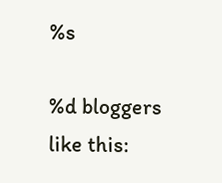%s

%d bloggers like this: